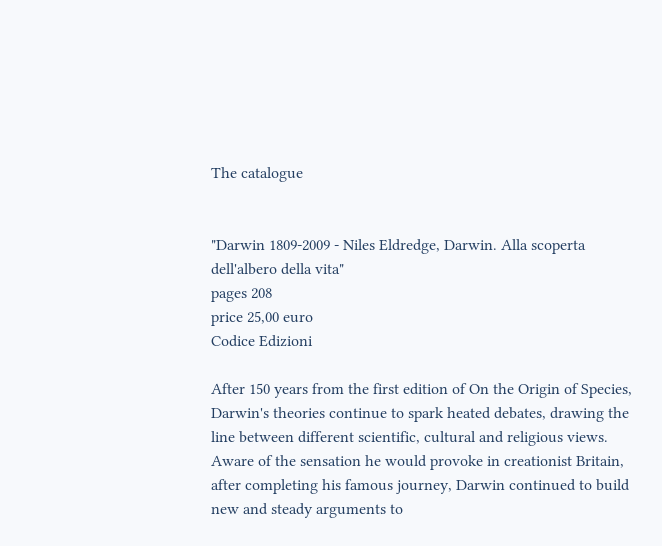The catalogue


"Darwin 1809-2009 - Niles Eldredge, Darwin. Alla scoperta dell'albero della vita"
pages 208
price 25,00 euro
Codice Edizioni

After 150 years from the first edition of On the Origin of Species, Darwin's theories continue to spark heated debates, drawing the line between different scientific, cultural and religious views. Aware of the sensation he would provoke in creationist Britain, after completing his famous journey, Darwin continued to build new and steady arguments to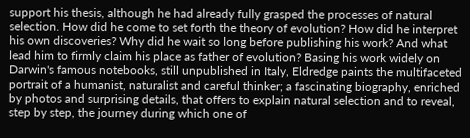support his thesis, although he had already fully grasped the processes of natural selection. How did he come to set forth the theory of evolution? How did he interpret his own discoveries? Why did he wait so long before publishing his work? And what lead him to firmly claim his place as father of evolution? Basing his work widely on Darwin's famous notebooks, still unpublished in Italy, Eldredge paints the multifaceted portrait of a humanist, naturalist and careful thinker; a fascinating biography, enriched by photos and surprising details, that offers to explain natural selection and to reveal, step by step, the journey during which one of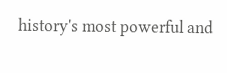history's most powerful and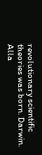revolutionary scientific theories was born. Darwin. Alla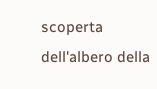scoperta dell'albero della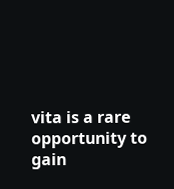vita is a rare opportunity to gain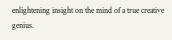enlightening insight on the mind of a true creative genius.